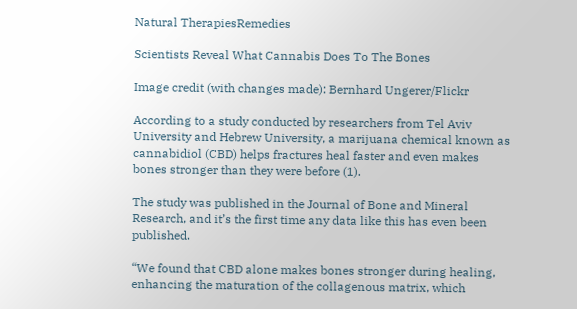Natural TherapiesRemedies

Scientists Reveal What Cannabis Does To The Bones

Image credit (with changes made): Bernhard Ungerer/Flickr

According to a study conducted by researchers from Tel Aviv University and Hebrew University, a marijuana chemical known as cannabidiol (CBD) helps fractures heal faster and even makes bones stronger than they were before (1).

The study was published in the Journal of Bone and Mineral Research, and it’s the first time any data like this has even been published.

“We found that CBD alone makes bones stronger during healing, enhancing the maturation of the collagenous matrix, which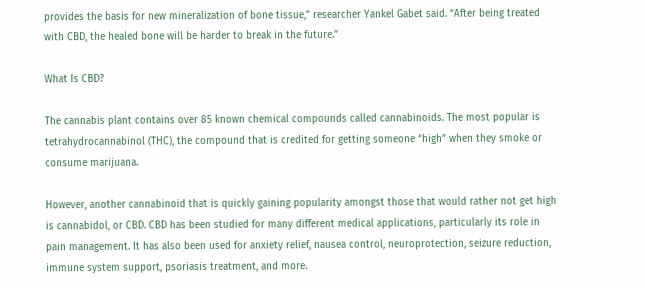provides the basis for new mineralization of bone tissue,” researcher Yankel Gabet said. “After being treated with CBD, the healed bone will be harder to break in the future.”

What Is CBD?

The cannabis plant contains over 85 known chemical compounds called cannabinoids. The most popular is tetrahydrocannabinol (THC), the compound that is credited for getting someone “high” when they smoke or consume marijuana.

However, another cannabinoid that is quickly gaining popularity amongst those that would rather not get high is cannabidol, or CBD. CBD has been studied for many different medical applications, particularly its role in pain management. It has also been used for anxiety relief, nausea control, neuroprotection, seizure reduction, immune system support, psoriasis treatment, and more.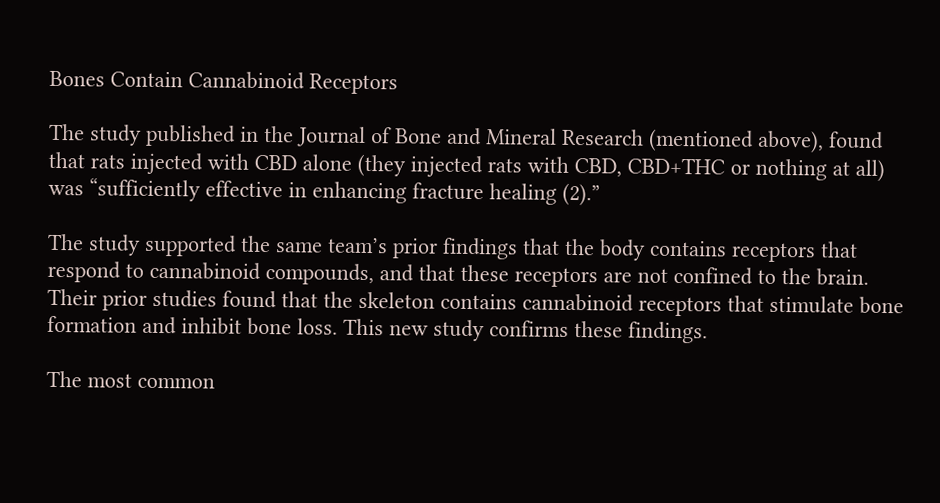Bones Contain Cannabinoid Receptors

The study published in the Journal of Bone and Mineral Research (mentioned above), found that rats injected with CBD alone (they injected rats with CBD, CBD+THC or nothing at all) was “sufficiently effective in enhancing fracture healing (2).”

The study supported the same team’s prior findings that the body contains receptors that respond to cannabinoid compounds, and that these receptors are not confined to the brain. Their prior studies found that the skeleton contains cannabinoid receptors that stimulate bone formation and inhibit bone loss. This new study confirms these findings.

The most common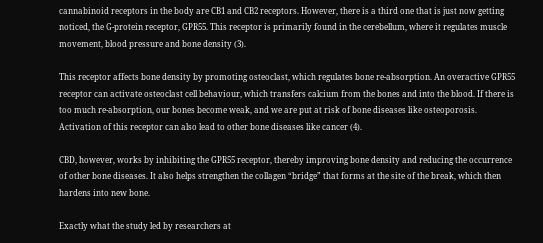cannabinoid receptors in the body are CB1 and CB2 receptors. However, there is a third one that is just now getting noticed, the G-protein receptor, GPR55. This receptor is primarily found in the cerebellum, where it regulates muscle movement, blood pressure and bone density (3).

This receptor affects bone density by promoting osteoclast, which regulates bone re-absorption. An overactive GPR55 receptor can activate osteoclast cell behaviour, which transfers calcium from the bones and into the blood. If there is too much re-absorption, our bones become weak, and we are put at risk of bone diseases like osteoporosis. Activation of this receptor can also lead to other bone diseases like cancer (4).

CBD, however, works by inhibiting the GPR55 receptor, thereby improving bone density and reducing the occurrence of other bone diseases. It also helps strengthen the collagen “bridge” that forms at the site of the break, which then hardens into new bone.

Exactly what the study led by researchers at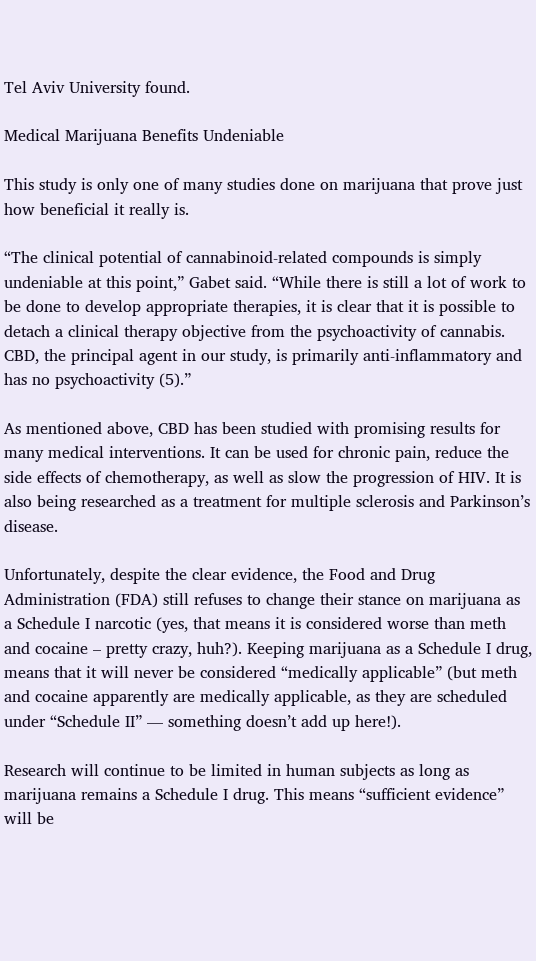Tel Aviv University found.

Medical Marijuana Benefits Undeniable

This study is only one of many studies done on marijuana that prove just how beneficial it really is.

“The clinical potential of cannabinoid-related compounds is simply undeniable at this point,” Gabet said. “While there is still a lot of work to be done to develop appropriate therapies, it is clear that it is possible to detach a clinical therapy objective from the psychoactivity of cannabis. CBD, the principal agent in our study, is primarily anti-inflammatory and has no psychoactivity (5).”

As mentioned above, CBD has been studied with promising results for many medical interventions. It can be used for chronic pain, reduce the side effects of chemotherapy, as well as slow the progression of HIV. It is also being researched as a treatment for multiple sclerosis and Parkinson’s disease.

Unfortunately, despite the clear evidence, the Food and Drug Administration (FDA) still refuses to change their stance on marijuana as a Schedule I narcotic (yes, that means it is considered worse than meth and cocaine – pretty crazy, huh?). Keeping marijuana as a Schedule I drug, means that it will never be considered “medically applicable” (but meth and cocaine apparently are medically applicable, as they are scheduled under “Schedule II” — something doesn’t add up here!).

Research will continue to be limited in human subjects as long as marijuana remains a Schedule I drug. This means “sufficient evidence” will be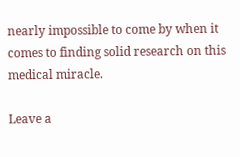nearly impossible to come by when it comes to finding solid research on this medical miracle.

Leave a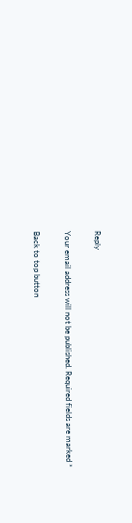Reply

Your email address will not be published. Required fields are marked *

Back to top button